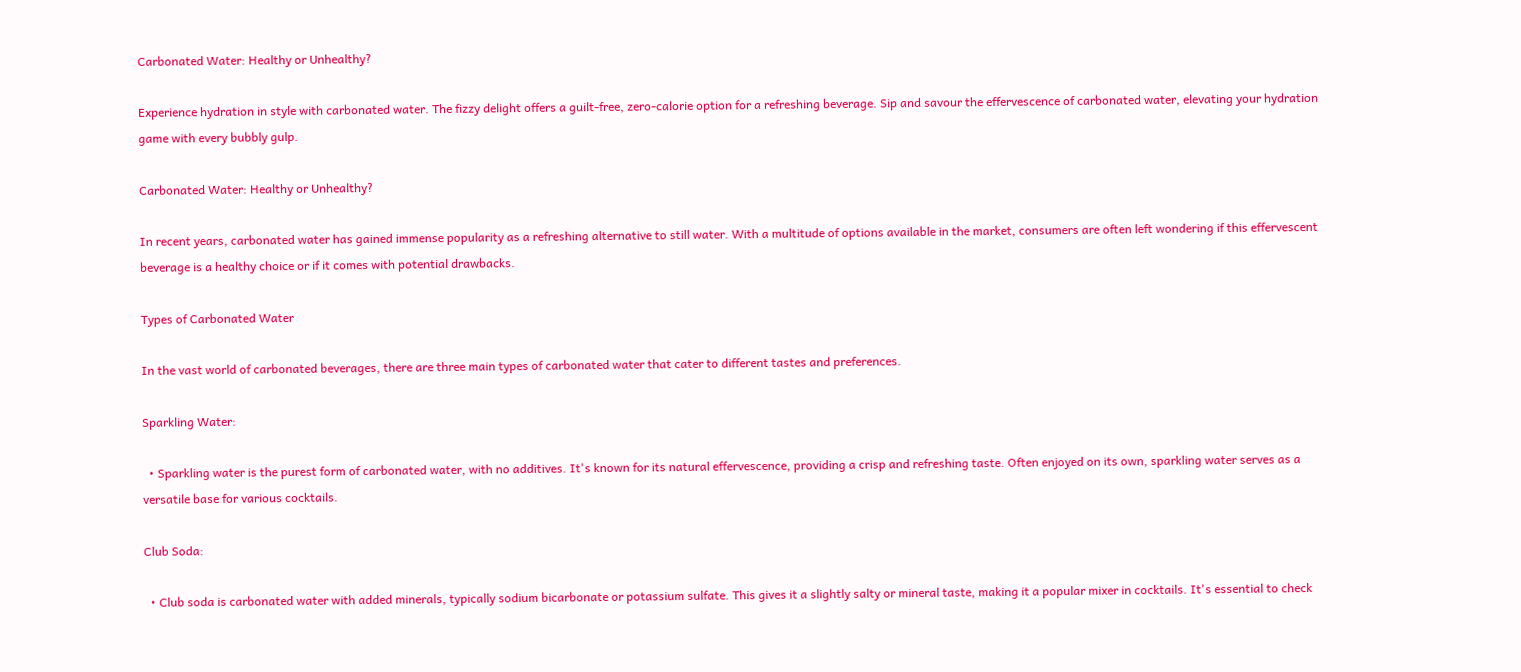Carbonated Water: Healthy or Unhealthy?

Experience hydration in style with carbonated water. The fizzy delight offers a guilt-free, zero-calorie option for a refreshing beverage. Sip and savour the effervescence of carbonated water, elevating your hydration game with every bubbly gulp.

Carbonated Water: Healthy or Unhealthy?

In recent years, carbonated water has gained immense popularity as a refreshing alternative to still water. With a multitude of options available in the market, consumers are often left wondering if this effervescent beverage is a healthy choice or if it comes with potential drawbacks.

Types of Carbonated Water

In the vast world of carbonated beverages, there are three main types of carbonated water that cater to different tastes and preferences.

Sparkling Water:

  • Sparkling water is the purest form of carbonated water, with no additives. It's known for its natural effervescence, providing a crisp and refreshing taste. Often enjoyed on its own, sparkling water serves as a versatile base for various cocktails.

Club Soda:

  • Club soda is carbonated water with added minerals, typically sodium bicarbonate or potassium sulfate. This gives it a slightly salty or mineral taste, making it a popular mixer in cocktails. It's essential to check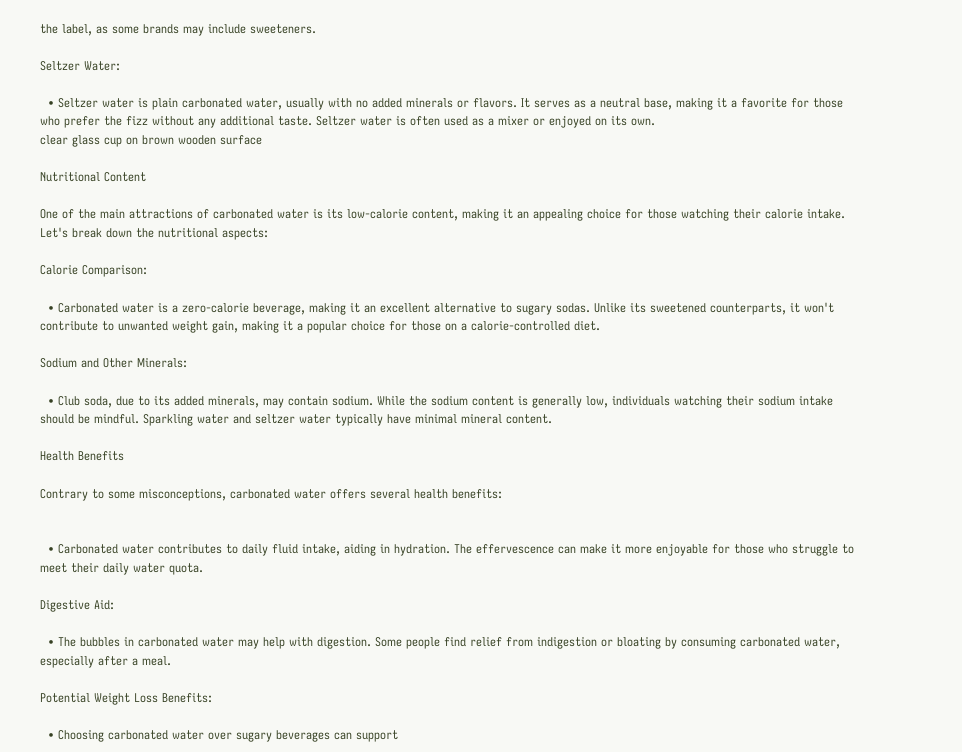the label, as some brands may include sweeteners.

Seltzer Water:

  • Seltzer water is plain carbonated water, usually with no added minerals or flavors. It serves as a neutral base, making it a favorite for those who prefer the fizz without any additional taste. Seltzer water is often used as a mixer or enjoyed on its own.
clear glass cup on brown wooden surface

Nutritional Content

One of the main attractions of carbonated water is its low-calorie content, making it an appealing choice for those watching their calorie intake. Let's break down the nutritional aspects:

Calorie Comparison:

  • Carbonated water is a zero-calorie beverage, making it an excellent alternative to sugary sodas. Unlike its sweetened counterparts, it won't contribute to unwanted weight gain, making it a popular choice for those on a calorie-controlled diet.

Sodium and Other Minerals:

  • Club soda, due to its added minerals, may contain sodium. While the sodium content is generally low, individuals watching their sodium intake should be mindful. Sparkling water and seltzer water typically have minimal mineral content.

Health Benefits

Contrary to some misconceptions, carbonated water offers several health benefits:


  • Carbonated water contributes to daily fluid intake, aiding in hydration. The effervescence can make it more enjoyable for those who struggle to meet their daily water quota.

Digestive Aid:

  • The bubbles in carbonated water may help with digestion. Some people find relief from indigestion or bloating by consuming carbonated water, especially after a meal.

Potential Weight Loss Benefits:

  • Choosing carbonated water over sugary beverages can support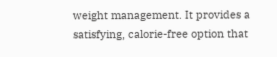weight management. It provides a satisfying, calorie-free option that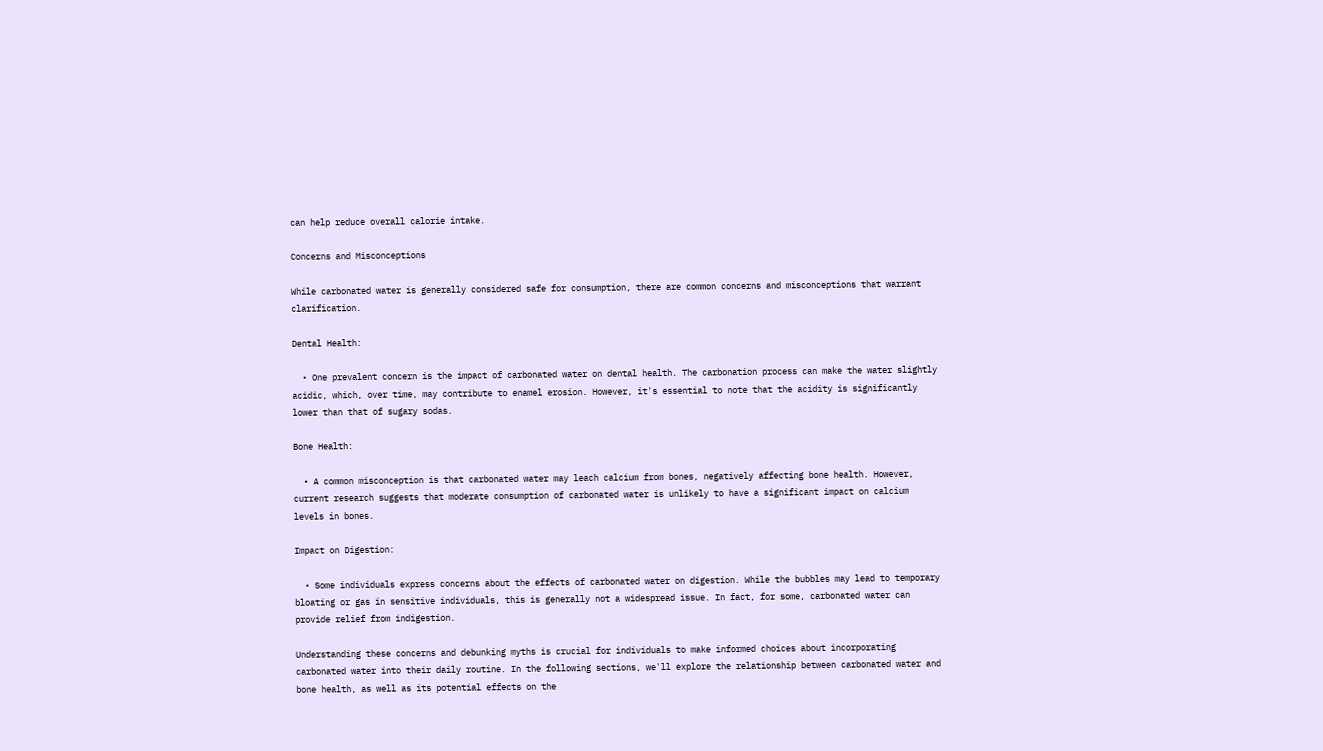can help reduce overall calorie intake.

Concerns and Misconceptions

While carbonated water is generally considered safe for consumption, there are common concerns and misconceptions that warrant clarification.

Dental Health:

  • One prevalent concern is the impact of carbonated water on dental health. The carbonation process can make the water slightly acidic, which, over time, may contribute to enamel erosion. However, it's essential to note that the acidity is significantly lower than that of sugary sodas.

Bone Health:

  • A common misconception is that carbonated water may leach calcium from bones, negatively affecting bone health. However, current research suggests that moderate consumption of carbonated water is unlikely to have a significant impact on calcium levels in bones.

Impact on Digestion:

  • Some individuals express concerns about the effects of carbonated water on digestion. While the bubbles may lead to temporary bloating or gas in sensitive individuals, this is generally not a widespread issue. In fact, for some, carbonated water can provide relief from indigestion.

Understanding these concerns and debunking myths is crucial for individuals to make informed choices about incorporating carbonated water into their daily routine. In the following sections, we'll explore the relationship between carbonated water and bone health, as well as its potential effects on the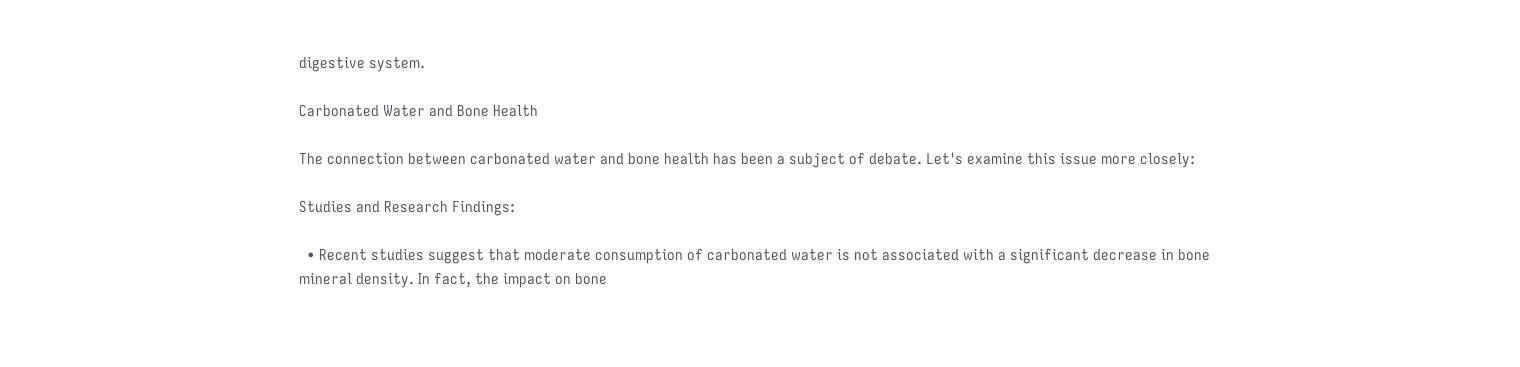digestive system.

Carbonated Water and Bone Health

The connection between carbonated water and bone health has been a subject of debate. Let's examine this issue more closely:

Studies and Research Findings:

  • Recent studies suggest that moderate consumption of carbonated water is not associated with a significant decrease in bone mineral density. In fact, the impact on bone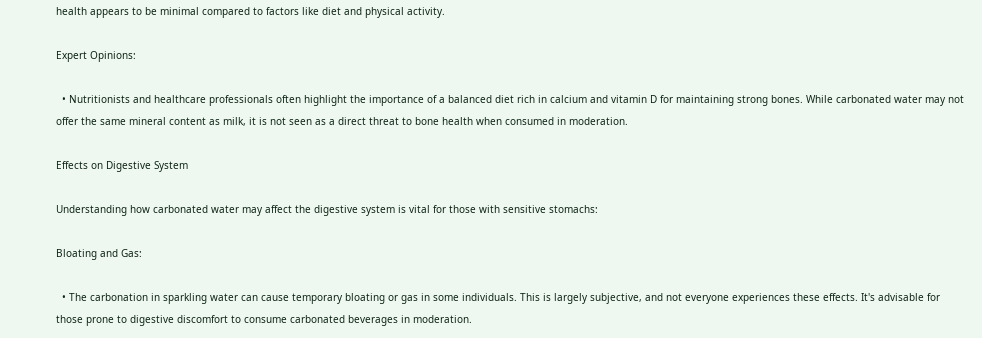health appears to be minimal compared to factors like diet and physical activity.

Expert Opinions:

  • Nutritionists and healthcare professionals often highlight the importance of a balanced diet rich in calcium and vitamin D for maintaining strong bones. While carbonated water may not offer the same mineral content as milk, it is not seen as a direct threat to bone health when consumed in moderation.

Effects on Digestive System

Understanding how carbonated water may affect the digestive system is vital for those with sensitive stomachs:

Bloating and Gas:

  • The carbonation in sparkling water can cause temporary bloating or gas in some individuals. This is largely subjective, and not everyone experiences these effects. It's advisable for those prone to digestive discomfort to consume carbonated beverages in moderation.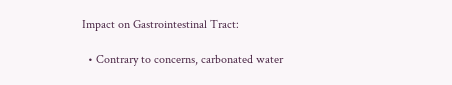Impact on Gastrointestinal Tract:

  • Contrary to concerns, carbonated water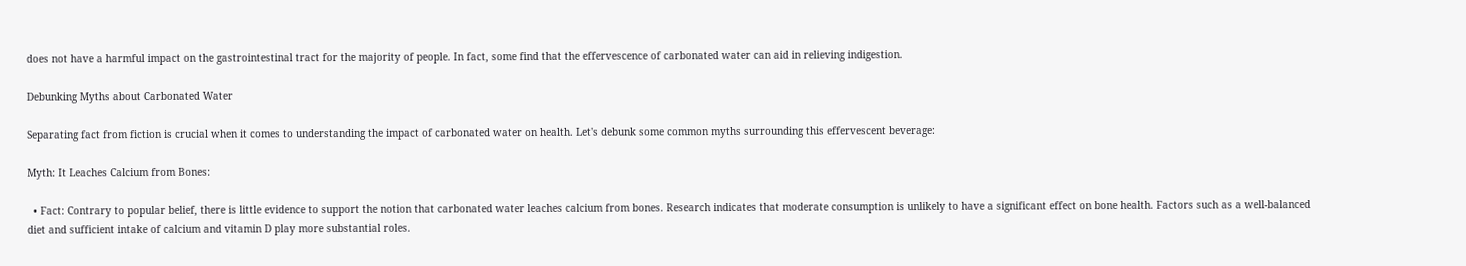does not have a harmful impact on the gastrointestinal tract for the majority of people. In fact, some find that the effervescence of carbonated water can aid in relieving indigestion.

Debunking Myths about Carbonated Water

Separating fact from fiction is crucial when it comes to understanding the impact of carbonated water on health. Let's debunk some common myths surrounding this effervescent beverage:

Myth: It Leaches Calcium from Bones:

  • Fact: Contrary to popular belief, there is little evidence to support the notion that carbonated water leaches calcium from bones. Research indicates that moderate consumption is unlikely to have a significant effect on bone health. Factors such as a well-balanced diet and sufficient intake of calcium and vitamin D play more substantial roles.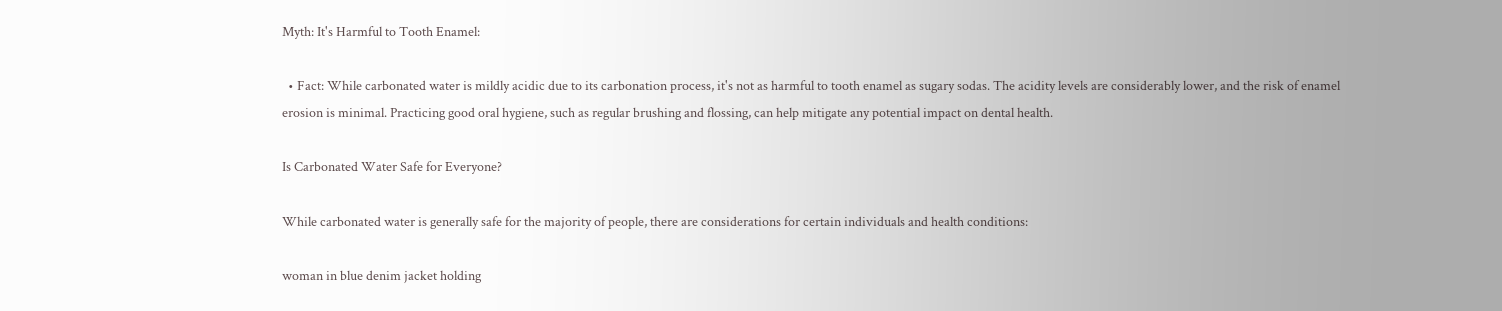Myth: It's Harmful to Tooth Enamel:

  • Fact: While carbonated water is mildly acidic due to its carbonation process, it's not as harmful to tooth enamel as sugary sodas. The acidity levels are considerably lower, and the risk of enamel erosion is minimal. Practicing good oral hygiene, such as regular brushing and flossing, can help mitigate any potential impact on dental health.

Is Carbonated Water Safe for Everyone?

While carbonated water is generally safe for the majority of people, there are considerations for certain individuals and health conditions:

woman in blue denim jacket holding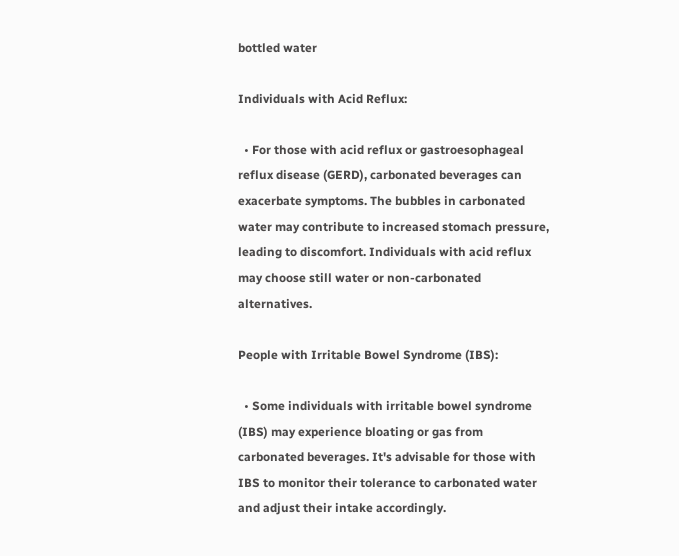bottled water

Individuals with Acid Reflux:

  • For those with acid reflux or gastroesophageal reflux disease (GERD), carbonated beverages can exacerbate symptoms. The bubbles in carbonated water may contribute to increased stomach pressure, leading to discomfort. Individuals with acid reflux may choose still water or non-carbonated alternatives.

People with Irritable Bowel Syndrome (IBS):

  • Some individuals with irritable bowel syndrome (IBS) may experience bloating or gas from carbonated beverages. It's advisable for those with IBS to monitor their tolerance to carbonated water and adjust their intake accordingly.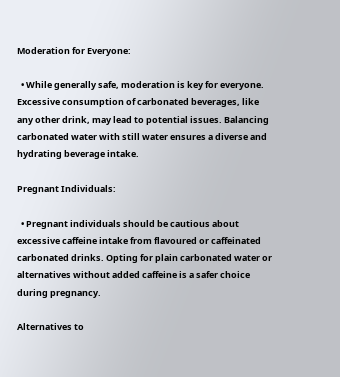Moderation for Everyone:

  • While generally safe, moderation is key for everyone. Excessive consumption of carbonated beverages, like any other drink, may lead to potential issues. Balancing carbonated water with still water ensures a diverse and hydrating beverage intake.

Pregnant Individuals:

  • Pregnant individuals should be cautious about excessive caffeine intake from flavoured or caffeinated carbonated drinks. Opting for plain carbonated water or alternatives without added caffeine is a safer choice during pregnancy.

Alternatives to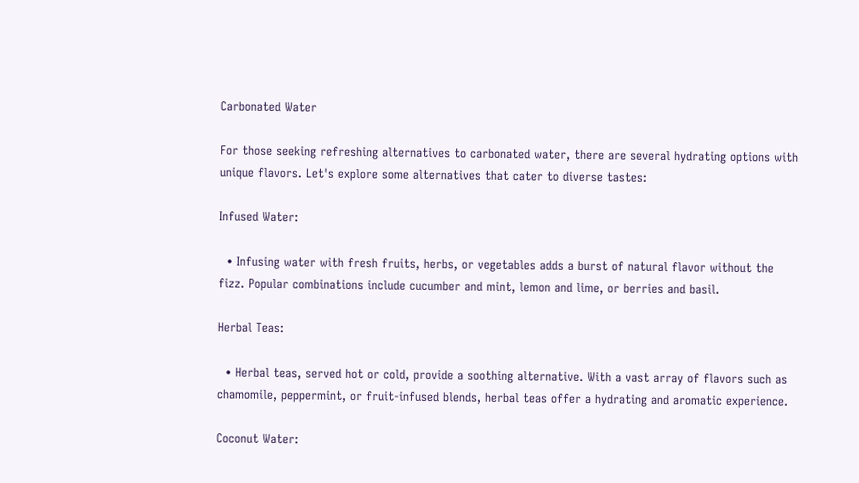Carbonated Water

For those seeking refreshing alternatives to carbonated water, there are several hydrating options with unique flavors. Let's explore some alternatives that cater to diverse tastes:

Infused Water:

  • Infusing water with fresh fruits, herbs, or vegetables adds a burst of natural flavor without the fizz. Popular combinations include cucumber and mint, lemon and lime, or berries and basil.

Herbal Teas:

  • Herbal teas, served hot or cold, provide a soothing alternative. With a vast array of flavors such as chamomile, peppermint, or fruit-infused blends, herbal teas offer a hydrating and aromatic experience.

Coconut Water: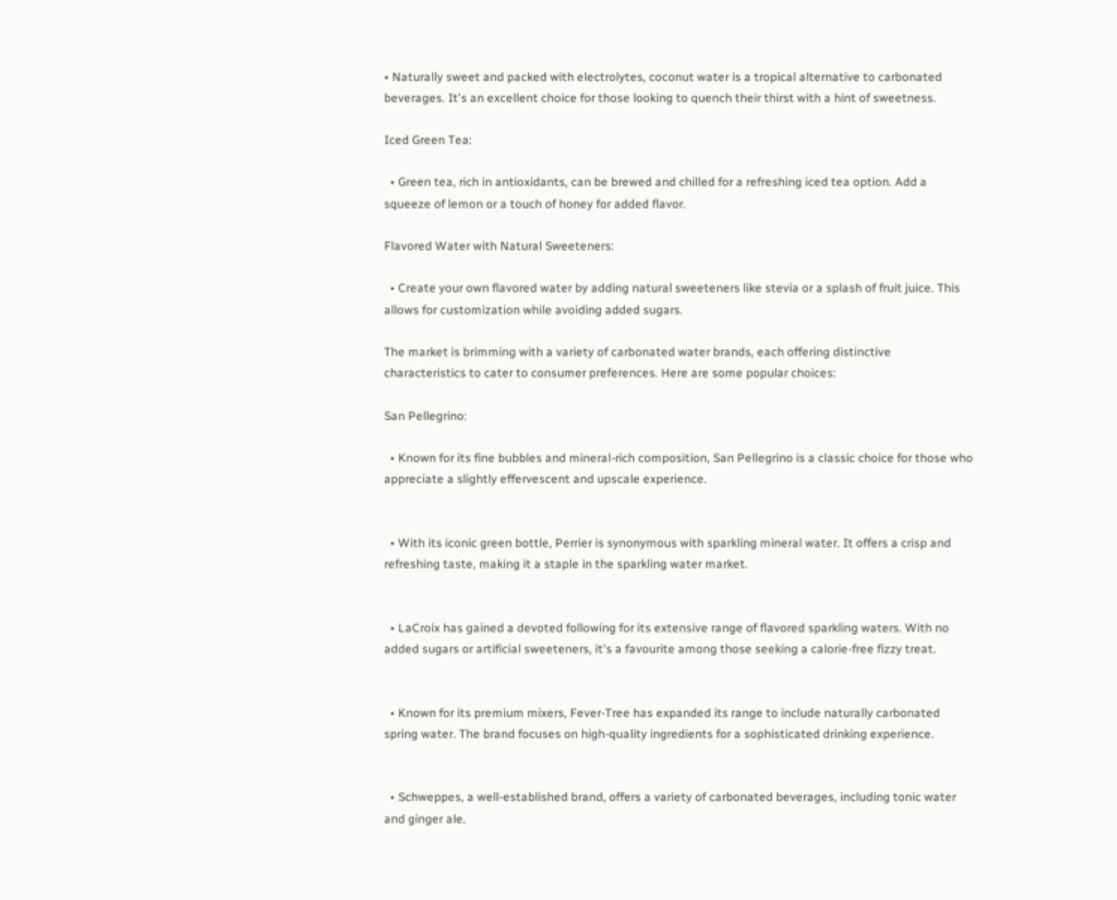• Naturally sweet and packed with electrolytes, coconut water is a tropical alternative to carbonated beverages. It's an excellent choice for those looking to quench their thirst with a hint of sweetness.

Iced Green Tea:

  • Green tea, rich in antioxidants, can be brewed and chilled for a refreshing iced tea option. Add a squeeze of lemon or a touch of honey for added flavor.

Flavored Water with Natural Sweeteners:

  • Create your own flavored water by adding natural sweeteners like stevia or a splash of fruit juice. This allows for customization while avoiding added sugars.

The market is brimming with a variety of carbonated water brands, each offering distinctive characteristics to cater to consumer preferences. Here are some popular choices:

San Pellegrino:

  • Known for its fine bubbles and mineral-rich composition, San Pellegrino is a classic choice for those who appreciate a slightly effervescent and upscale experience.


  • With its iconic green bottle, Perrier is synonymous with sparkling mineral water. It offers a crisp and refreshing taste, making it a staple in the sparkling water market.


  • LaCroix has gained a devoted following for its extensive range of flavored sparkling waters. With no added sugars or artificial sweeteners, it's a favourite among those seeking a calorie-free fizzy treat.


  • Known for its premium mixers, Fever-Tree has expanded its range to include naturally carbonated spring water. The brand focuses on high-quality ingredients for a sophisticated drinking experience.


  • Schweppes, a well-established brand, offers a variety of carbonated beverages, including tonic water and ginger ale.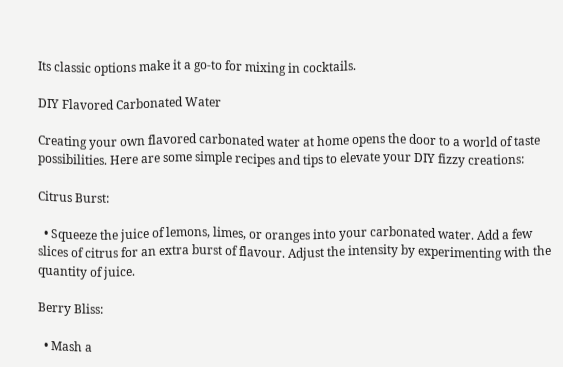Its classic options make it a go-to for mixing in cocktails.

DIY Flavored Carbonated Water

Creating your own flavored carbonated water at home opens the door to a world of taste possibilities. Here are some simple recipes and tips to elevate your DIY fizzy creations:

Citrus Burst:

  • Squeeze the juice of lemons, limes, or oranges into your carbonated water. Add a few slices of citrus for an extra burst of flavour. Adjust the intensity by experimenting with the quantity of juice.

Berry Bliss:

  • Mash a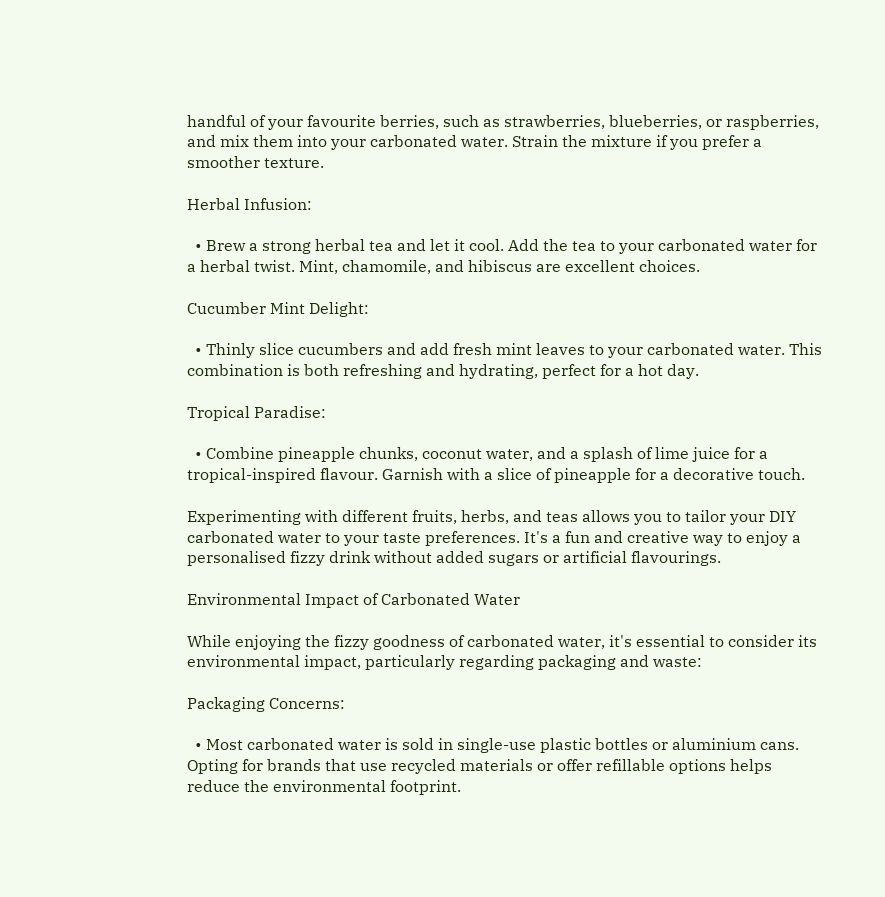handful of your favourite berries, such as strawberries, blueberries, or raspberries, and mix them into your carbonated water. Strain the mixture if you prefer a smoother texture.

Herbal Infusion:

  • Brew a strong herbal tea and let it cool. Add the tea to your carbonated water for a herbal twist. Mint, chamomile, and hibiscus are excellent choices.

Cucumber Mint Delight:

  • Thinly slice cucumbers and add fresh mint leaves to your carbonated water. This combination is both refreshing and hydrating, perfect for a hot day.

Tropical Paradise:

  • Combine pineapple chunks, coconut water, and a splash of lime juice for a tropical-inspired flavour. Garnish with a slice of pineapple for a decorative touch.

Experimenting with different fruits, herbs, and teas allows you to tailor your DIY carbonated water to your taste preferences. It's a fun and creative way to enjoy a personalised fizzy drink without added sugars or artificial flavourings.

Environmental Impact of Carbonated Water

While enjoying the fizzy goodness of carbonated water, it's essential to consider its environmental impact, particularly regarding packaging and waste:

Packaging Concerns:

  • Most carbonated water is sold in single-use plastic bottles or aluminium cans. Opting for brands that use recycled materials or offer refillable options helps reduce the environmental footprint.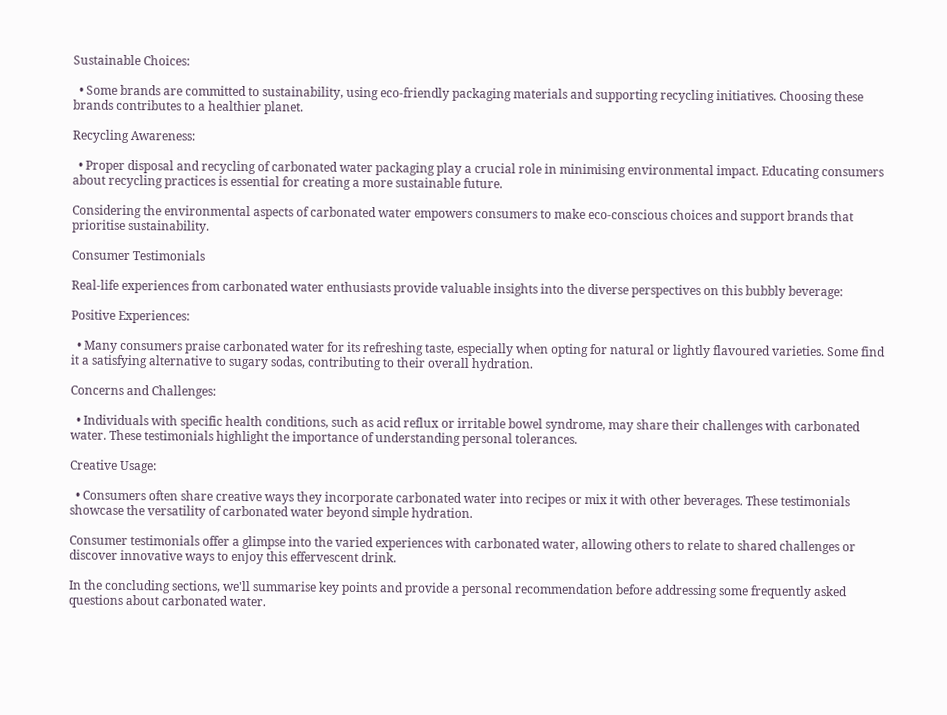Sustainable Choices:

  • Some brands are committed to sustainability, using eco-friendly packaging materials and supporting recycling initiatives. Choosing these brands contributes to a healthier planet.

Recycling Awareness:

  • Proper disposal and recycling of carbonated water packaging play a crucial role in minimising environmental impact. Educating consumers about recycling practices is essential for creating a more sustainable future.

Considering the environmental aspects of carbonated water empowers consumers to make eco-conscious choices and support brands that prioritise sustainability.

Consumer Testimonials

Real-life experiences from carbonated water enthusiasts provide valuable insights into the diverse perspectives on this bubbly beverage:

Positive Experiences:

  • Many consumers praise carbonated water for its refreshing taste, especially when opting for natural or lightly flavoured varieties. Some find it a satisfying alternative to sugary sodas, contributing to their overall hydration.

Concerns and Challenges:

  • Individuals with specific health conditions, such as acid reflux or irritable bowel syndrome, may share their challenges with carbonated water. These testimonials highlight the importance of understanding personal tolerances.

Creative Usage:

  • Consumers often share creative ways they incorporate carbonated water into recipes or mix it with other beverages. These testimonials showcase the versatility of carbonated water beyond simple hydration.

Consumer testimonials offer a glimpse into the varied experiences with carbonated water, allowing others to relate to shared challenges or discover innovative ways to enjoy this effervescent drink.

In the concluding sections, we'll summarise key points and provide a personal recommendation before addressing some frequently asked questions about carbonated water.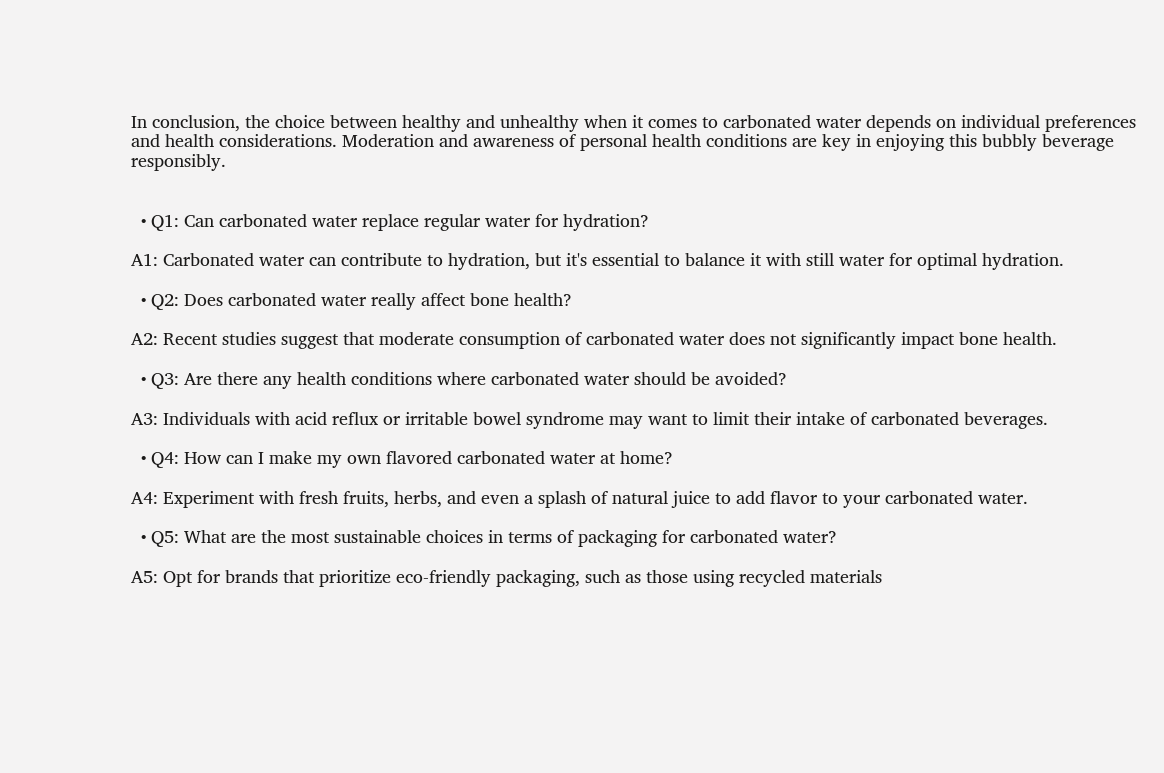In conclusion, the choice between healthy and unhealthy when it comes to carbonated water depends on individual preferences and health considerations. Moderation and awareness of personal health conditions are key in enjoying this bubbly beverage responsibly.


  • Q1: Can carbonated water replace regular water for hydration?

A1: Carbonated water can contribute to hydration, but it's essential to balance it with still water for optimal hydration.

  • Q2: Does carbonated water really affect bone health?

A2: Recent studies suggest that moderate consumption of carbonated water does not significantly impact bone health.

  • Q3: Are there any health conditions where carbonated water should be avoided?

A3: Individuals with acid reflux or irritable bowel syndrome may want to limit their intake of carbonated beverages.

  • Q4: How can I make my own flavored carbonated water at home?

A4: Experiment with fresh fruits, herbs, and even a splash of natural juice to add flavor to your carbonated water.

  • Q5: What are the most sustainable choices in terms of packaging for carbonated water?

A5: Opt for brands that prioritize eco-friendly packaging, such as those using recycled materials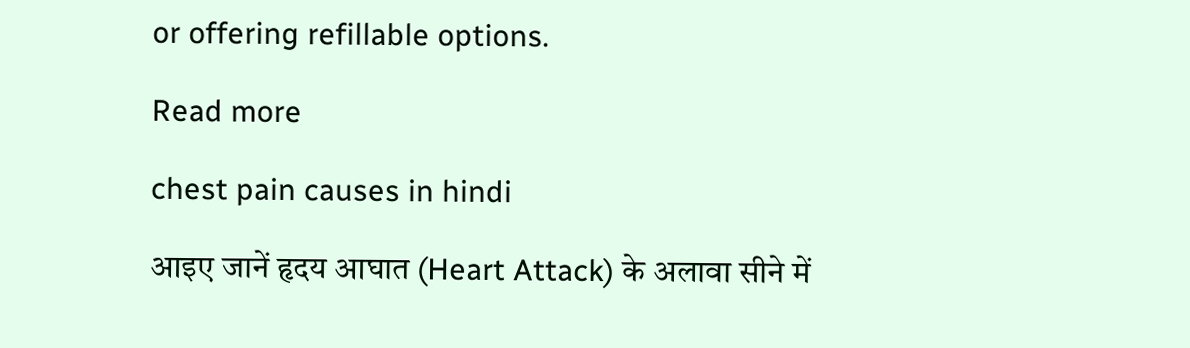or offering refillable options.

Read more

chest pain causes in hindi

आइए जानें हृदय आघात (Heart Attack) के अलावा सीने में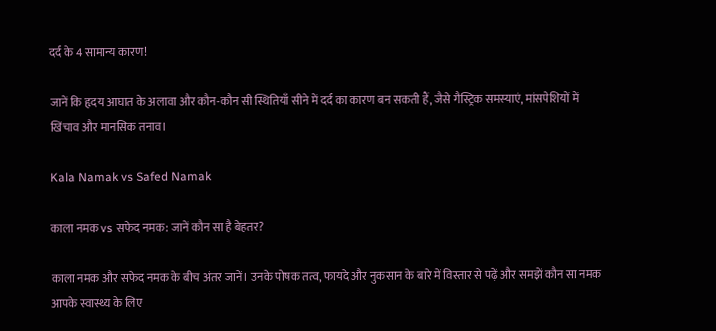दर्द के 4 सामान्य कारण!

जानें कि हृदय आघात के अलावा और कौन-कौन सी स्थितियाँ सीने में दर्द का कारण बन सकती हैं, जैसे गैस्ट्रिक समस्याएं, मांसपेशियों में खिंचाव और मानसिक तनाव।

Kala Namak vs Safed Namak

काला नमक vs सफेद नमक: जानें कौन सा है बेहतर?

काला नमक और सफेद नमक के बीच अंतर जानें। उनके पोषक तत्व, फायदे और नुकसान के बारे में विस्तार से पढ़ें और समझें कौन सा नमक आपके स्वास्थ्य के लिए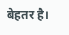बेहतर है।